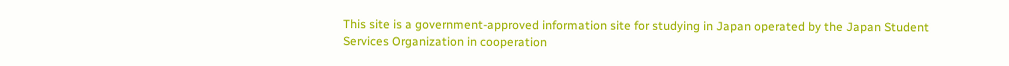This site is a government-approved information site for studying in Japan operated by the Japan Student Services Organization in cooperation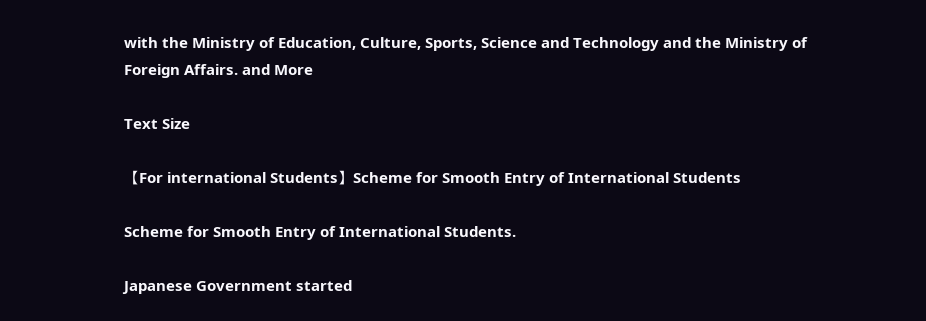with the Ministry of Education, Culture, Sports, Science and Technology and the Ministry of Foreign Affairs. and More

Text Size

【For international Students】Scheme for Smooth Entry of International Students

Scheme for Smooth Entry of International Students.

Japanese Government started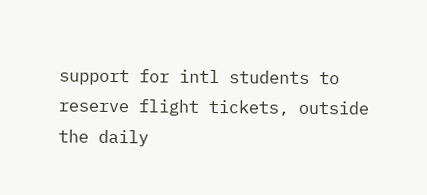support for intl students to reserve flight tickets, outside the daily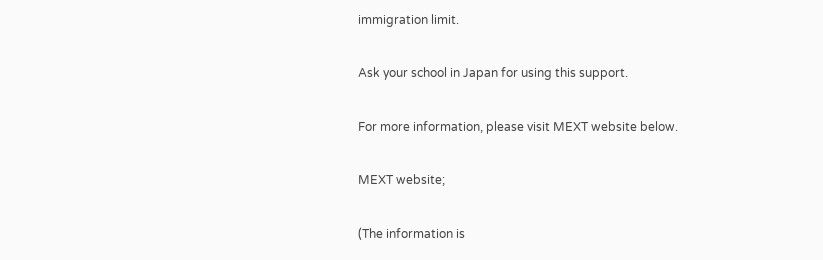immigration limit.

Ask your school in Japan for using this support.

For more information, please visit MEXT website below.

MEXT website;

(The information is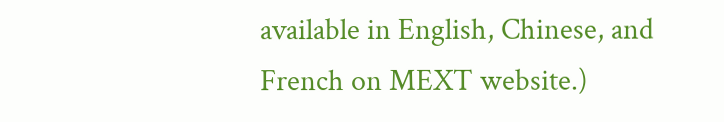available in English, Chinese, and French on MEXT website.)